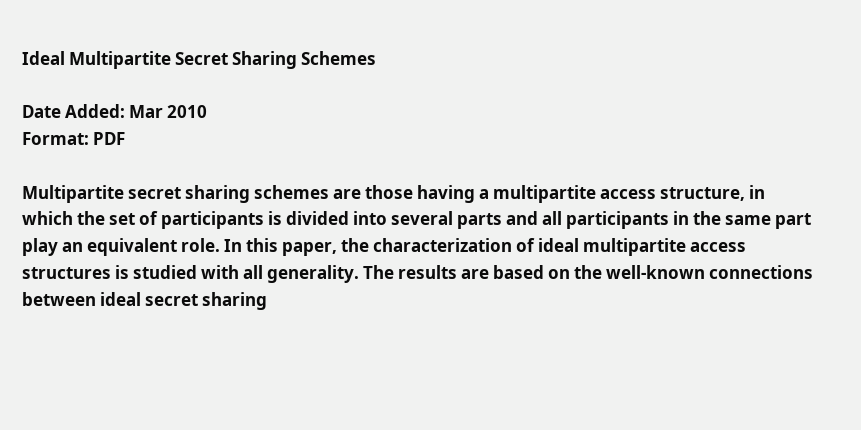Ideal Multipartite Secret Sharing Schemes

Date Added: Mar 2010
Format: PDF

Multipartite secret sharing schemes are those having a multipartite access structure, in which the set of participants is divided into several parts and all participants in the same part play an equivalent role. In this paper, the characterization of ideal multipartite access structures is studied with all generality. The results are based on the well-known connections between ideal secret sharing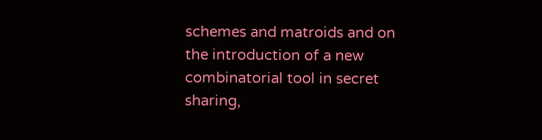schemes and matroids and on the introduction of a new combinatorial tool in secret sharing,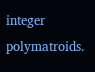integer polymatroids.